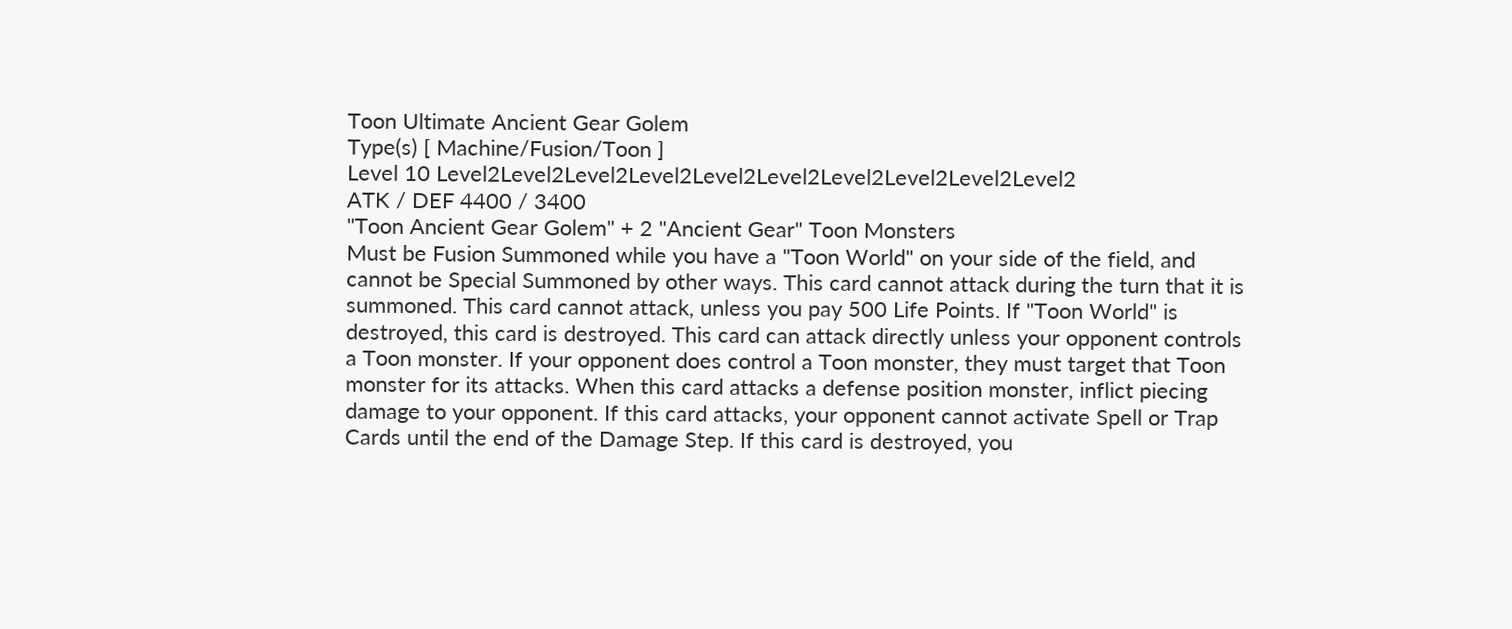Toon Ultimate Ancient Gear Golem
Type(s) [ Machine/Fusion/Toon ]
Level 10 Level2Level2Level2Level2Level2Level2Level2Level2Level2Level2
ATK / DEF 4400 / 3400
"Toon Ancient Gear Golem" + 2 "Ancient Gear" Toon Monsters
Must be Fusion Summoned while you have a "Toon World" on your side of the field, and cannot be Special Summoned by other ways. This card cannot attack during the turn that it is summoned. This card cannot attack, unless you pay 500 Life Points. If "Toon World" is destroyed, this card is destroyed. This card can attack directly unless your opponent controls a Toon monster. If your opponent does control a Toon monster, they must target that Toon monster for its attacks. When this card attacks a defense position monster, inflict piecing damage to your opponent. If this card attacks, your opponent cannot activate Spell or Trap Cards until the end of the Damage Step. If this card is destroyed, you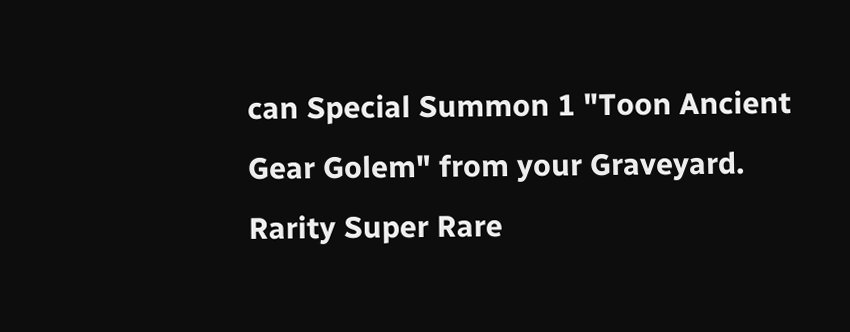can Special Summon 1 "Toon Ancient Gear Golem" from your Graveyard.
Rarity Super Rare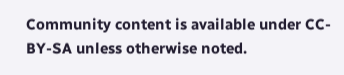Community content is available under CC-BY-SA unless otherwise noted.